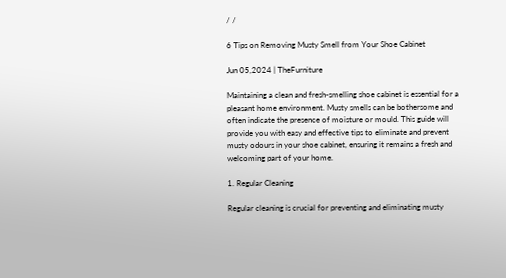/ /

6 Tips on Removing Musty Smell from Your Shoe Cabinet

Jun 05,2024 | TheFurniture

Maintaining a clean and fresh-smelling shoe cabinet is essential for a pleasant home environment. Musty smells can be bothersome and often indicate the presence of moisture or mould. This guide will provide you with easy and effective tips to eliminate and prevent musty odours in your shoe cabinet, ensuring it remains a fresh and welcoming part of your home.

1. Regular Cleaning

Regular cleaning is crucial for preventing and eliminating musty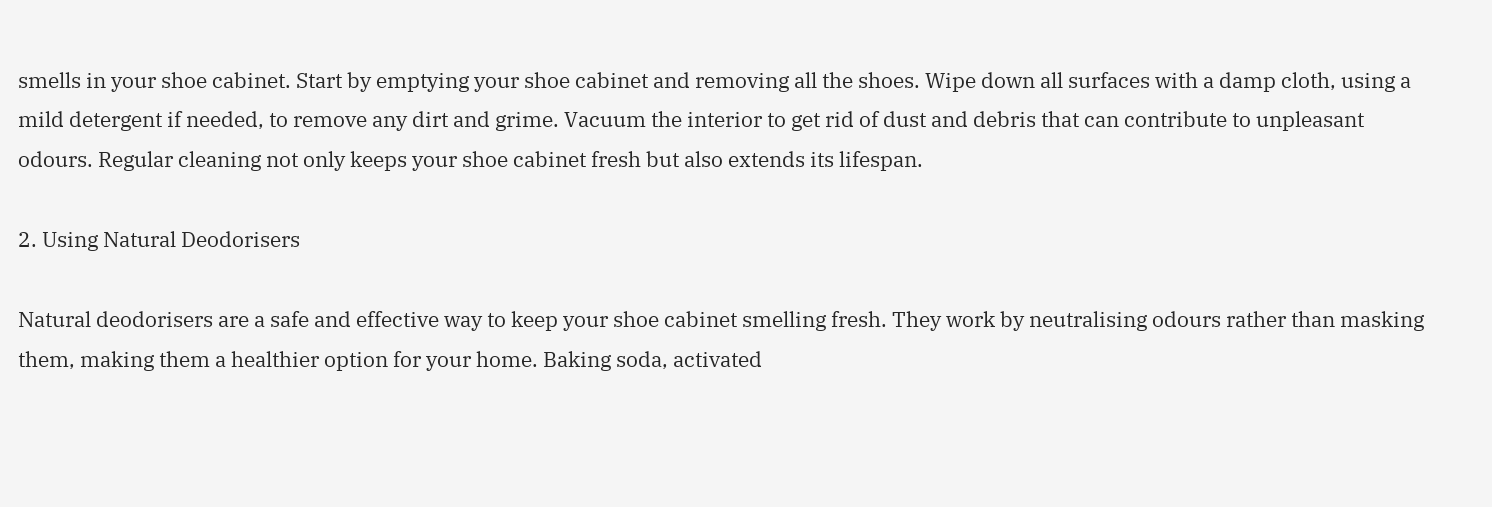smells in your shoe cabinet. Start by emptying your shoe cabinet and removing all the shoes. Wipe down all surfaces with a damp cloth, using a mild detergent if needed, to remove any dirt and grime. Vacuum the interior to get rid of dust and debris that can contribute to unpleasant odours. Regular cleaning not only keeps your shoe cabinet fresh but also extends its lifespan.

2. Using Natural Deodorisers

Natural deodorisers are a safe and effective way to keep your shoe cabinet smelling fresh. They work by neutralising odours rather than masking them, making them a healthier option for your home. Baking soda, activated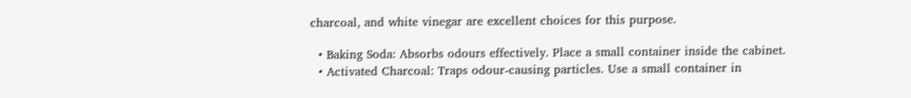charcoal, and white vinegar are excellent choices for this purpose.

  • Baking Soda: Absorbs odours effectively. Place a small container inside the cabinet.
  • Activated Charcoal: Traps odour-causing particles. Use a small container in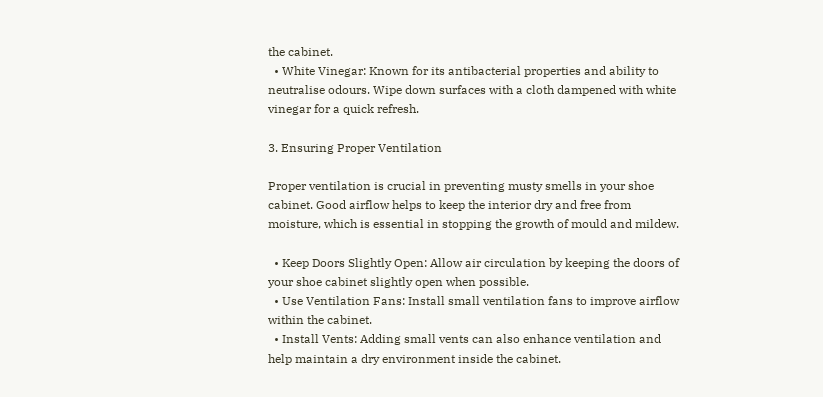the cabinet.
  • White Vinegar: Known for its antibacterial properties and ability to neutralise odours. Wipe down surfaces with a cloth dampened with white vinegar for a quick refresh.

3. Ensuring Proper Ventilation

Proper ventilation is crucial in preventing musty smells in your shoe cabinet. Good airflow helps to keep the interior dry and free from moisture, which is essential in stopping the growth of mould and mildew.

  • Keep Doors Slightly Open: Allow air circulation by keeping the doors of your shoe cabinet slightly open when possible.
  • Use Ventilation Fans: Install small ventilation fans to improve airflow within the cabinet.
  • Install Vents: Adding small vents can also enhance ventilation and help maintain a dry environment inside the cabinet.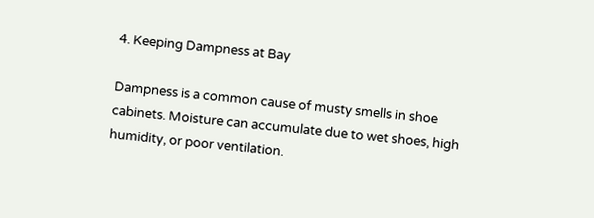4. Keeping Dampness at Bay

Dampness is a common cause of musty smells in shoe cabinets. Moisture can accumulate due to wet shoes, high humidity, or poor ventilation.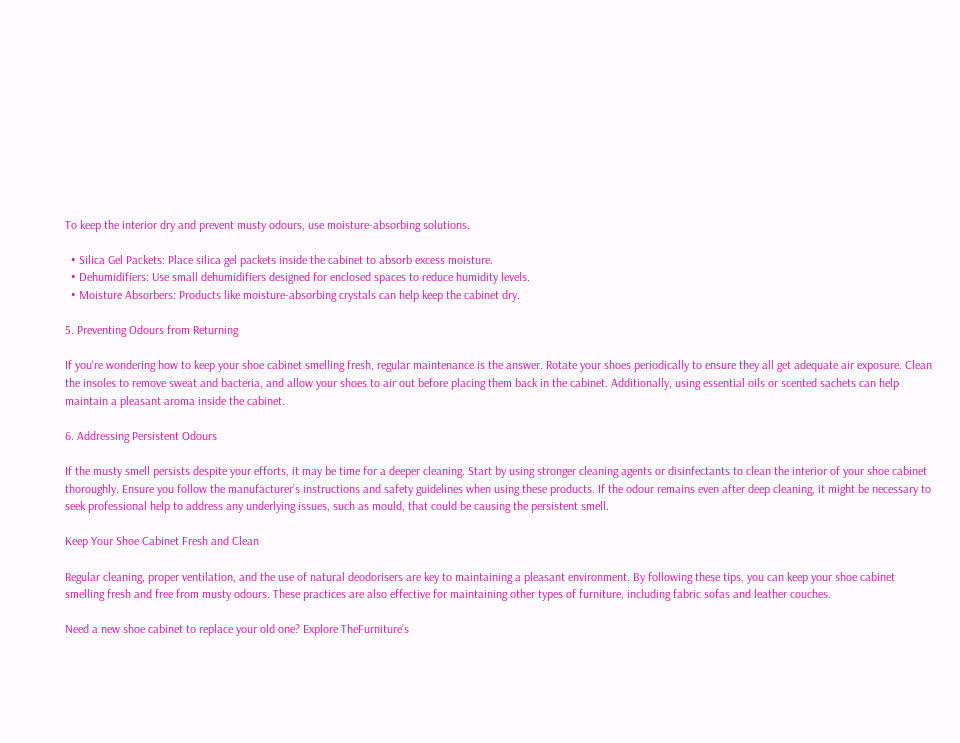To keep the interior dry and prevent musty odours, use moisture-absorbing solutions.

  • Silica Gel Packets: Place silica gel packets inside the cabinet to absorb excess moisture.
  • Dehumidifiers: Use small dehumidifiers designed for enclosed spaces to reduce humidity levels.
  • Moisture Absorbers: Products like moisture-absorbing crystals can help keep the cabinet dry.

5. Preventing Odours from Returning

If you're wondering how to keep your shoe cabinet smelling fresh, regular maintenance is the answer. Rotate your shoes periodically to ensure they all get adequate air exposure. Clean the insoles to remove sweat and bacteria, and allow your shoes to air out before placing them back in the cabinet. Additionally, using essential oils or scented sachets can help maintain a pleasant aroma inside the cabinet.

6. Addressing Persistent Odours

If the musty smell persists despite your efforts, it may be time for a deeper cleaning. Start by using stronger cleaning agents or disinfectants to clean the interior of your shoe cabinet thoroughly. Ensure you follow the manufacturer’s instructions and safety guidelines when using these products. If the odour remains even after deep cleaning, it might be necessary to seek professional help to address any underlying issues, such as mould, that could be causing the persistent smell.

Keep Your Shoe Cabinet Fresh and Clean

Regular cleaning, proper ventilation, and the use of natural deodorisers are key to maintaining a pleasant environment. By following these tips, you can keep your shoe cabinet smelling fresh and free from musty odours. These practices are also effective for maintaining other types of furniture, including fabric sofas and leather couches.

Need a new shoe cabinet to replace your old one? Explore TheFurniture’s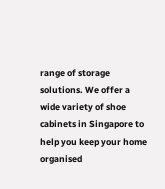range of storage solutions. We offer a wide variety of shoe cabinets in Singapore to help you keep your home organised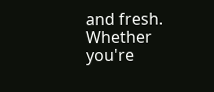and fresh. Whether you're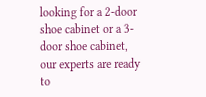looking for a 2-door shoe cabinet or a 3-door shoe cabinet, our experts are ready to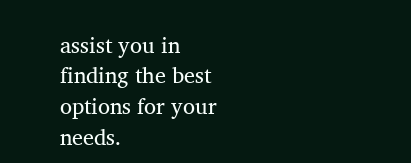assist you in finding the best options for your needs.